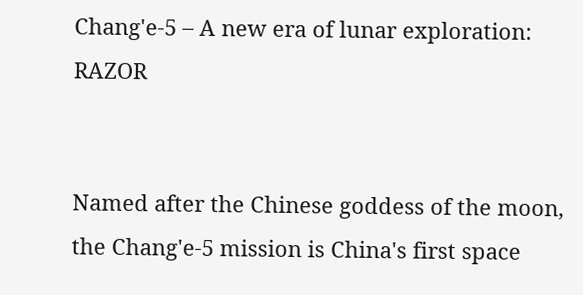Chang'e-5 – A new era of lunar exploration: RAZOR


Named after the Chinese goddess of the moon, the Chang'e-5 mission is China's first space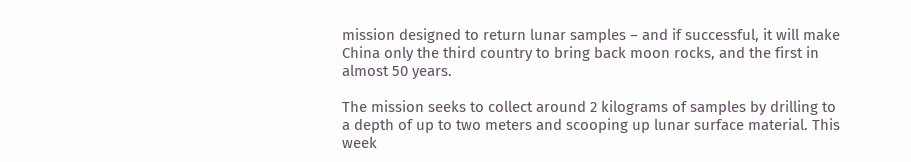mission designed to return lunar samples – and if successful, it will make China only the third country to bring back moon rocks, and the first in almost 50 years.

The mission seeks to collect around 2 kilograms of samples by drilling to a depth of up to two meters and scooping up lunar surface material. This week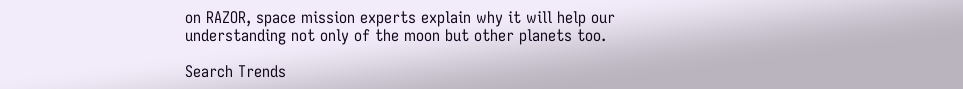on RAZOR, space mission experts explain why it will help our understanding not only of the moon but other planets too.

Search Trends